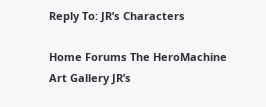Reply To: JR’s Characters

Home Forums The HeroMachine Art Gallery JR’s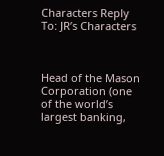Characters Reply To: JR’s Characters



Head of the Mason Corporation (one of the world’s largest banking,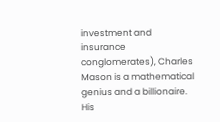investment and insurance conglomerates), Charles Mason is a mathematical genius and a billionaire. His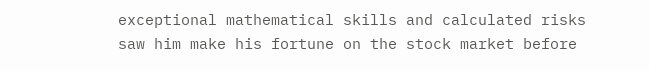exceptional mathematical skills and calculated risks saw him make his fortune on the stock market before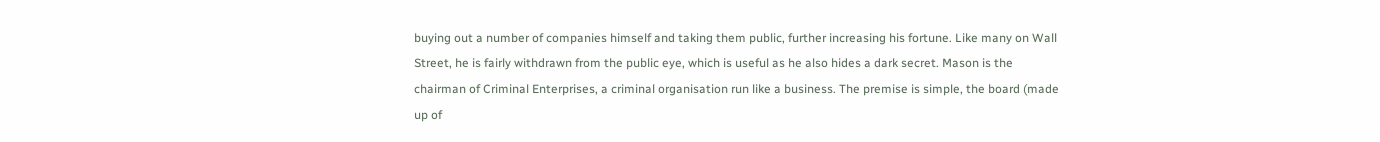buying out a number of companies himself and taking them public, further increasing his fortune. Like many on Wall Street, he is fairly withdrawn from the public eye, which is useful as he also hides a dark secret. Mason is the chairman of Criminal Enterprises, a criminal organisation run like a business. The premise is simple, the board (made up of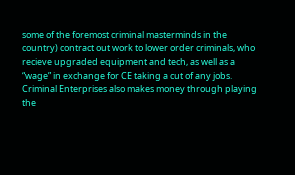some of the foremost criminal masterminds in the country) contract out work to lower order criminals, who recieve upgraded equipment and tech, as well as a “wage” in exchange for CE taking a cut of any jobs. Criminal Enterprises also makes money through playing the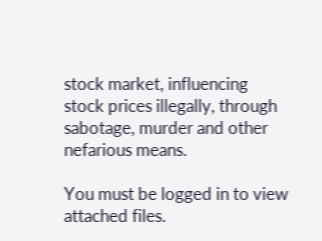stock market, influencing stock prices illegally, through sabotage, murder and other nefarious means.

You must be logged in to view attached files.